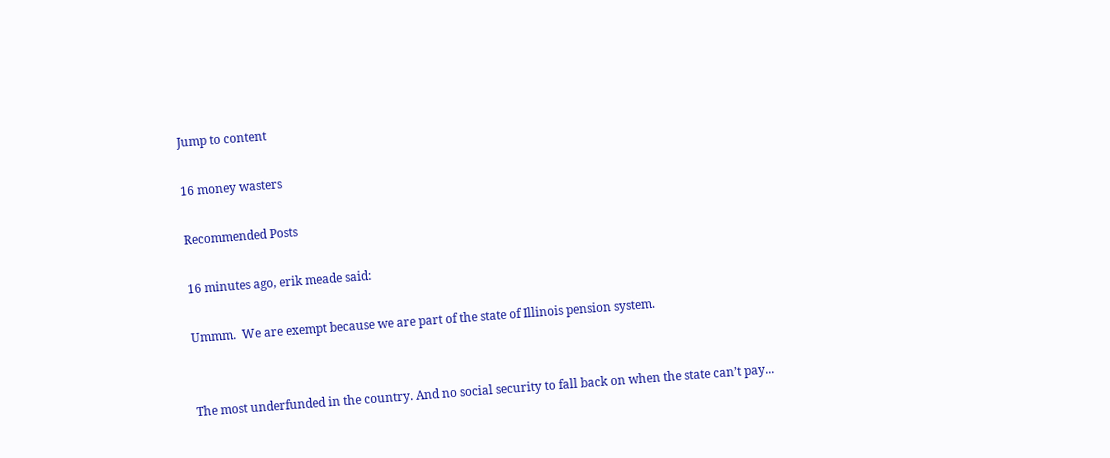Jump to content

16 money wasters

Recommended Posts

16 minutes ago, erik meade said:

Ummm.  We are exempt because we are part of the state of Illinois pension system.


The most underfunded in the country. And no social security to fall back on when the state can’t pay...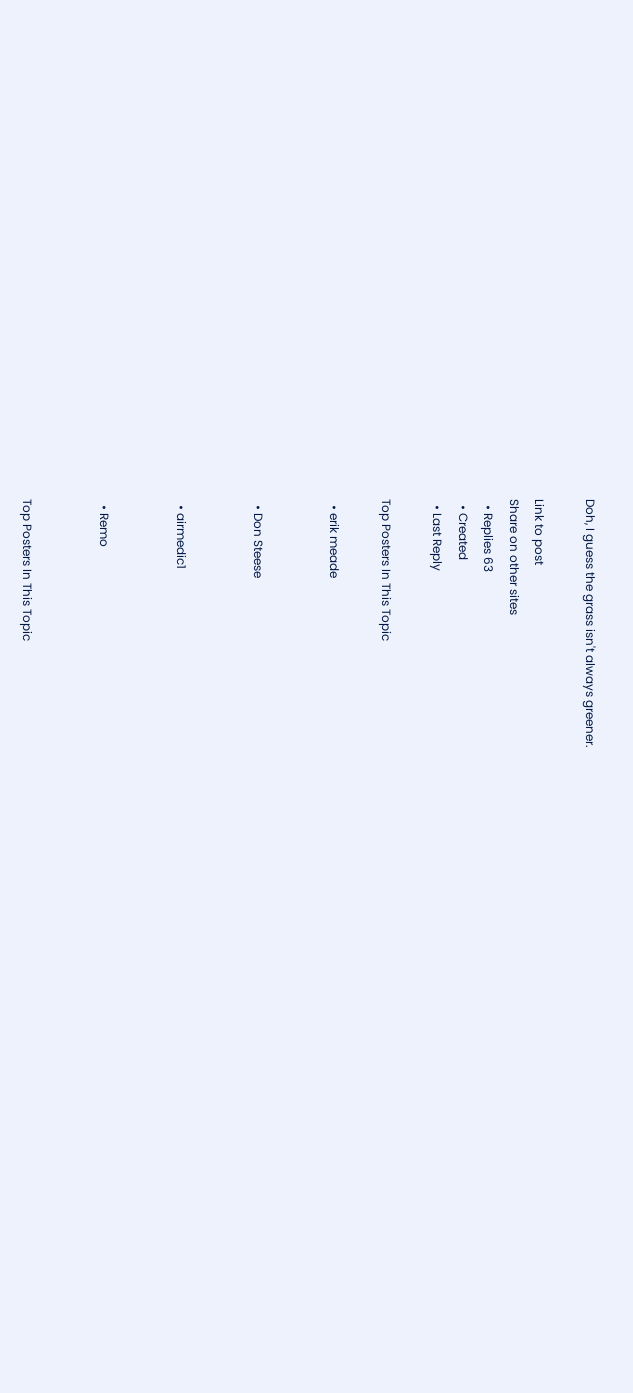Doh, I guess the grass isn't always greener.

Link to post
Share on other sites
  • Replies 63
  • Created
  • Last Reply

Top Posters In This Topic

  • erik meade


  • Don Steese


  • airmedic1


  • Remo


Top Posters In This Topic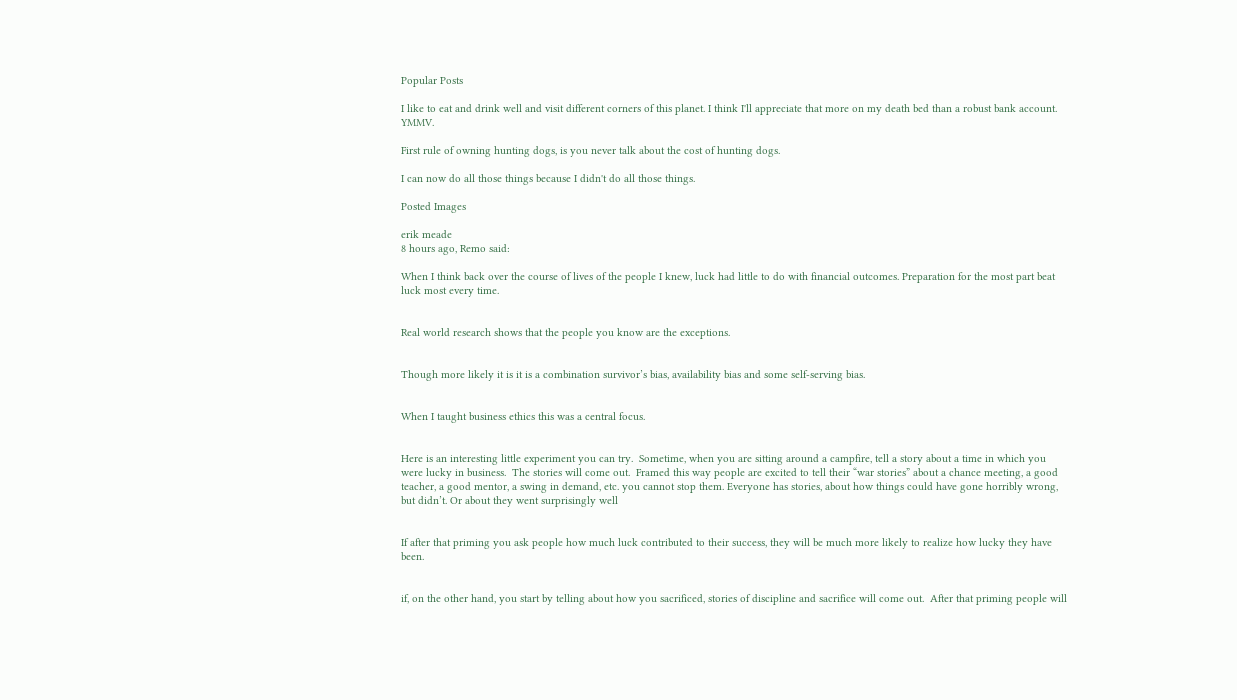Popular Posts

I like to eat and drink well and visit different corners of this planet. I think I'll appreciate that more on my death bed than a robust bank account. YMMV.

First rule of owning hunting dogs, is you never talk about the cost of hunting dogs.

I can now do all those things because I didn't do all those things.

Posted Images

erik meade
8 hours ago, Remo said:

When I think back over the course of lives of the people I knew, luck had little to do with financial outcomes. Preparation for the most part beat luck most every time.


Real world research shows that the people you know are the exceptions.


Though more likely it is it is a combination survivor’s bias, availability bias and some self-serving bias.


When I taught business ethics this was a central focus.


Here is an interesting little experiment you can try.  Sometime, when you are sitting around a campfire, tell a story about a time in which you were lucky in business.  The stories will come out.  Framed this way people are excited to tell their “war stories” about a chance meeting, a good teacher, a good mentor, a swing in demand, etc. you cannot stop them. Everyone has stories, about how things could have gone horribly wrong, but didn’t. Or about they went surprisingly well


If after that priming you ask people how much luck contributed to their success, they will be much more likely to realize how lucky they have been.


if, on the other hand, you start by telling about how you sacrificed, stories of discipline and sacrifice will come out.  After that priming people will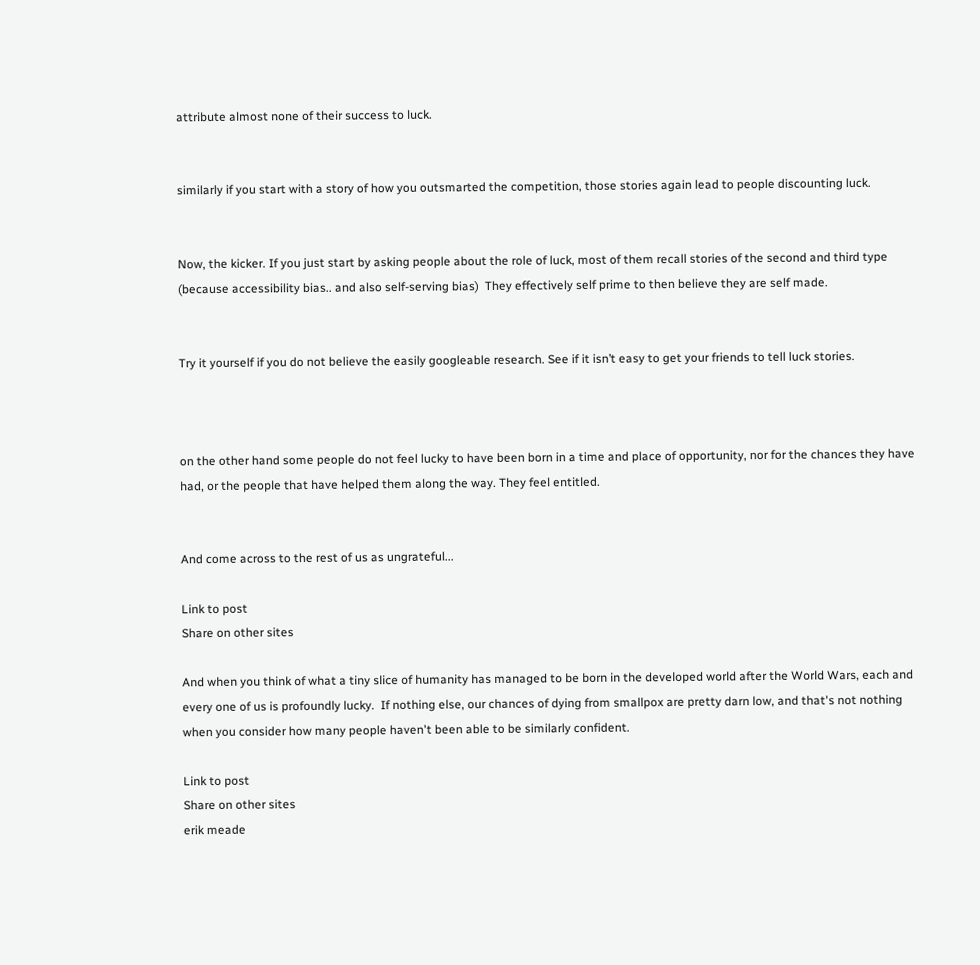attribute almost none of their success to luck.


similarly if you start with a story of how you outsmarted the competition, those stories again lead to people discounting luck.


Now, the kicker. If you just start by asking people about the role of luck, most of them recall stories of the second and third type (because accessibility bias.. and also self-serving bias)  They effectively self prime to then believe they are self made.


Try it yourself if you do not believe the easily googleable research. See if it isn’t easy to get your friends to tell luck stories.



on the other hand some people do not feel lucky to have been born in a time and place of opportunity, nor for the chances they have had, or the people that have helped them along the way. They feel entitled.


And come across to the rest of us as ungrateful...

Link to post
Share on other sites

And when you think of what a tiny slice of humanity has managed to be born in the developed world after the World Wars, each and every one of us is profoundly lucky.  If nothing else, our chances of dying from smallpox are pretty darn low, and that's not nothing when you consider how many people haven't been able to be similarly confident.

Link to post
Share on other sites
erik meade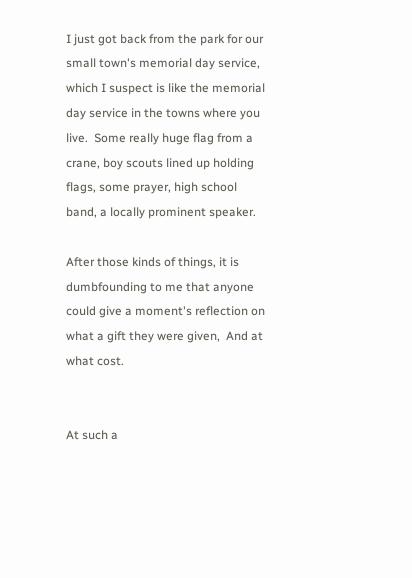I just got back from the park for our small town's memorial day service, which I suspect is like the memorial day service in the towns where you live.  Some really huge flag from a crane, boy scouts lined up holding flags, some prayer, high school band, a locally prominent speaker.

After those kinds of things, it is dumbfounding to me that anyone could give a moment's reflection on what a gift they were given,  And at what cost.


At such a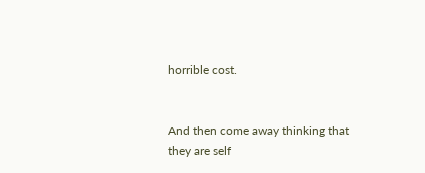horrible cost.


And then come away thinking that they are self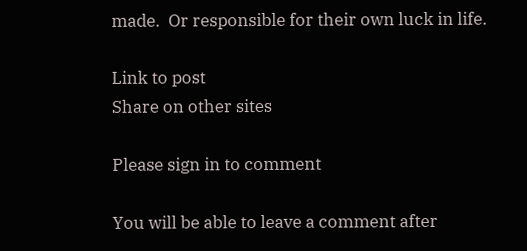made.  Or responsible for their own luck in life.

Link to post
Share on other sites

Please sign in to comment

You will be able to leave a comment after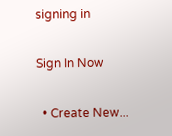signing in

Sign In Now

  • Create New...